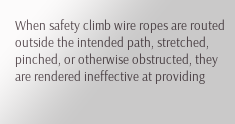When safety climb wire ropes are routed outside the intended path, stretched, pinched, or otherwise obstructed, they are rendered ineffective at providing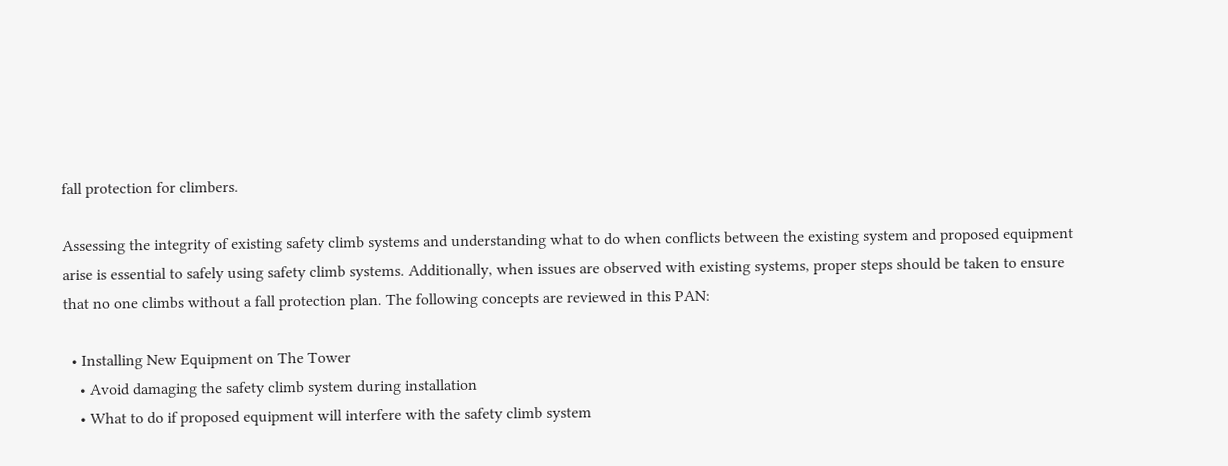fall protection for climbers.

Assessing the integrity of existing safety climb systems and understanding what to do when conflicts between the existing system and proposed equipment arise is essential to safely using safety climb systems. Additionally, when issues are observed with existing systems, proper steps should be taken to ensure that no one climbs without a fall protection plan. The following concepts are reviewed in this PAN:

  • Installing New Equipment on The Tower
    • Avoid damaging the safety climb system during installation
    • What to do if proposed equipment will interfere with the safety climb system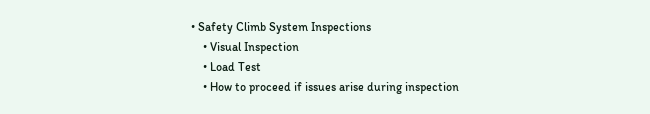• Safety Climb System Inspections
    • Visual Inspection
    • Load Test
    • How to proceed if issues arise during inspection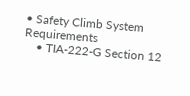• Safety Climb System Requirements
    • TIA-222-G Section 12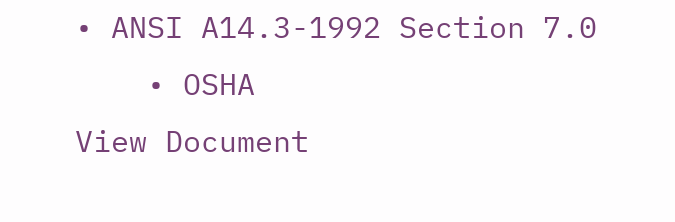• ANSI A14.3-1992 Section 7.0
    • OSHA
View Document